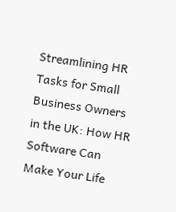Streamlining HR Tasks for Small Business Owners in the UK: How HR Software Can Make Your Life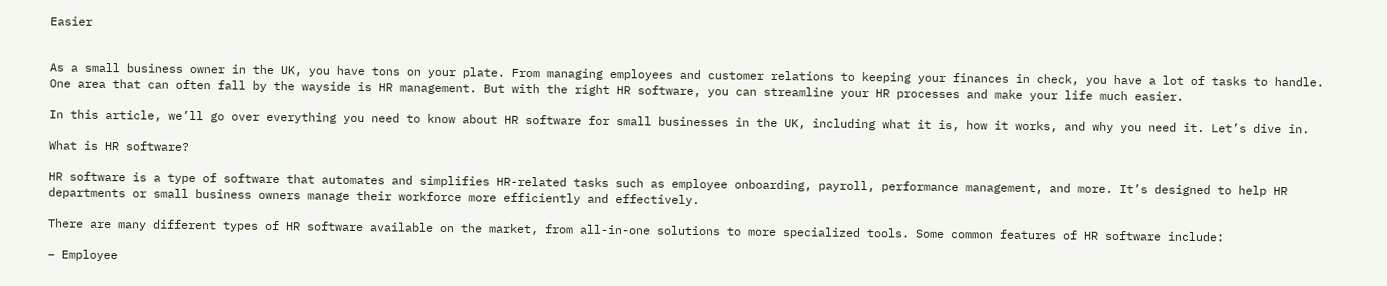Easier


As a small business owner in the UK, you have tons on your plate. From managing employees and customer relations to keeping your finances in check, you have a lot of tasks to handle. One area that can often fall by the wayside is HR management. But with the right HR software, you can streamline your HR processes and make your life much easier.

In this article, we’ll go over everything you need to know about HR software for small businesses in the UK, including what it is, how it works, and why you need it. Let’s dive in.

What is HR software?

HR software is a type of software that automates and simplifies HR-related tasks such as employee onboarding, payroll, performance management, and more. It’s designed to help HR departments or small business owners manage their workforce more efficiently and effectively.

There are many different types of HR software available on the market, from all-in-one solutions to more specialized tools. Some common features of HR software include:

– Employee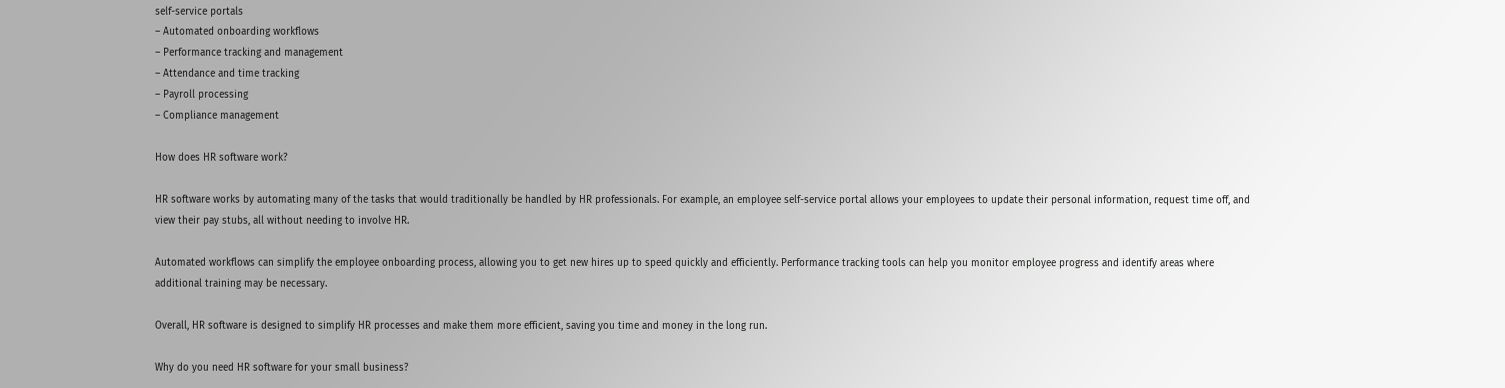self-service portals
– Automated onboarding workflows
– Performance tracking and management
– Attendance and time tracking
– Payroll processing
– Compliance management

How does HR software work?

HR software works by automating many of the tasks that would traditionally be handled by HR professionals. For example, an employee self-service portal allows your employees to update their personal information, request time off, and view their pay stubs, all without needing to involve HR.

Automated workflows can simplify the employee onboarding process, allowing you to get new hires up to speed quickly and efficiently. Performance tracking tools can help you monitor employee progress and identify areas where additional training may be necessary.

Overall, HR software is designed to simplify HR processes and make them more efficient, saving you time and money in the long run.

Why do you need HR software for your small business?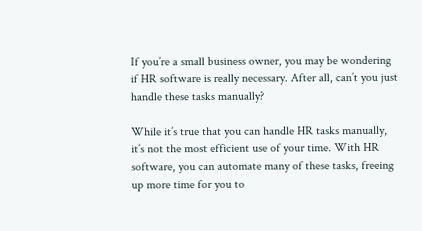If you’re a small business owner, you may be wondering if HR software is really necessary. After all, can’t you just handle these tasks manually?

While it’s true that you can handle HR tasks manually, it’s not the most efficient use of your time. With HR software, you can automate many of these tasks, freeing up more time for you to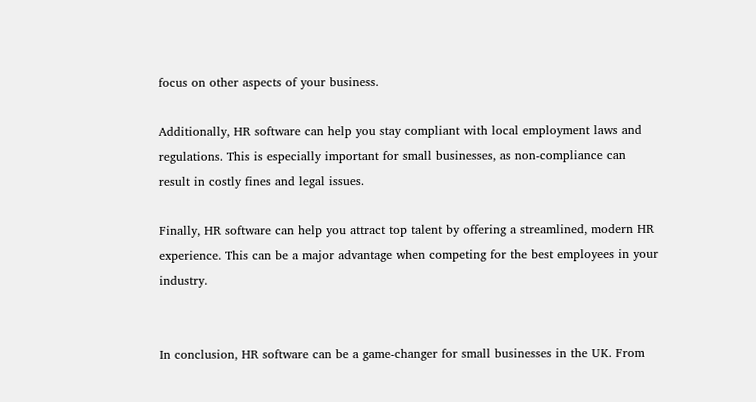focus on other aspects of your business.

Additionally, HR software can help you stay compliant with local employment laws and regulations. This is especially important for small businesses, as non-compliance can result in costly fines and legal issues.

Finally, HR software can help you attract top talent by offering a streamlined, modern HR experience. This can be a major advantage when competing for the best employees in your industry.


In conclusion, HR software can be a game-changer for small businesses in the UK. From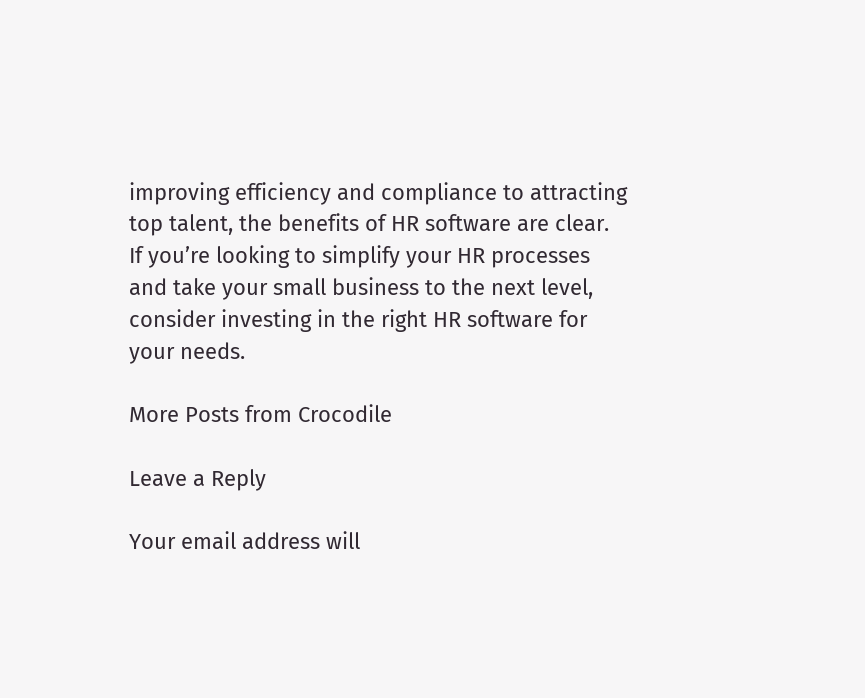improving efficiency and compliance to attracting top talent, the benefits of HR software are clear. If you’re looking to simplify your HR processes and take your small business to the next level, consider investing in the right HR software for your needs.

More Posts from Crocodile

Leave a Reply

Your email address will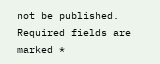not be published. Required fields are marked *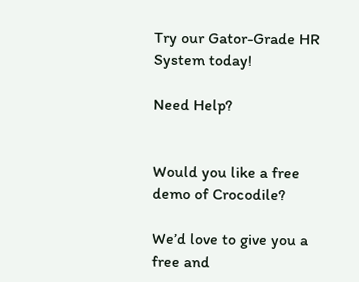Try our Gator-Grade HR System today!

Need Help?


Would you like a free demo of Crocodile?

We’d love to give you a free and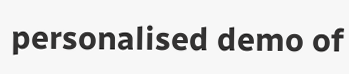personalised demo of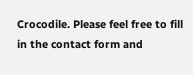Crocodile. Please feel free to fill in the contact form and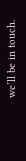we’ll be in touch.